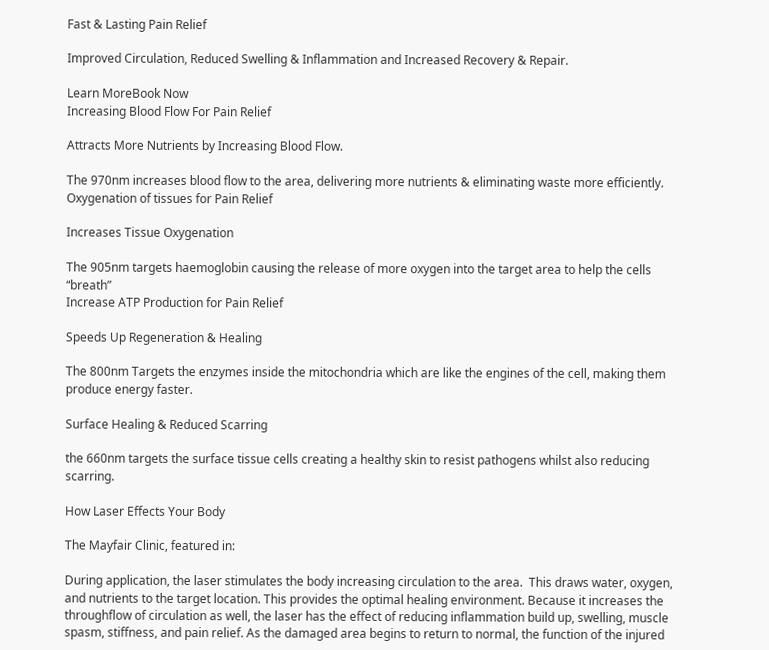Fast & Lasting Pain Relief

Improved Circulation, Reduced Swelling & Inflammation and Increased Recovery & Repair.

Learn MoreBook Now
Increasing Blood Flow For Pain Relief

Attracts More Nutrients by Increasing Blood Flow.

The 970nm increases blood flow to the area, delivering more nutrients & eliminating waste more efficiently.
Oxygenation of tissues for Pain Relief

Increases Tissue Oxygenation

The 905nm targets haemoglobin causing the release of more oxygen into the target area to help the cells “breath”
Increase ATP Production for Pain Relief

Speeds Up Regeneration & Healing

The 800nm Targets the enzymes inside the mitochondria which are like the engines of the cell, making them produce energy faster.

Surface Healing & Reduced Scarring

the 660nm targets the surface tissue cells creating a healthy skin to resist pathogens whilst also reducing scarring.

How Laser Effects Your Body

The Mayfair Clinic, featured in:

During application, the laser stimulates the body increasing circulation to the area.  This draws water, oxygen, and nutrients to the target location. This provides the optimal healing environment. Because it increases the throughflow of circulation as well, the laser has the effect of reducing inflammation build up, swelling, muscle spasm, stiffness, and pain relief. As the damaged area begins to return to normal, the function of the injured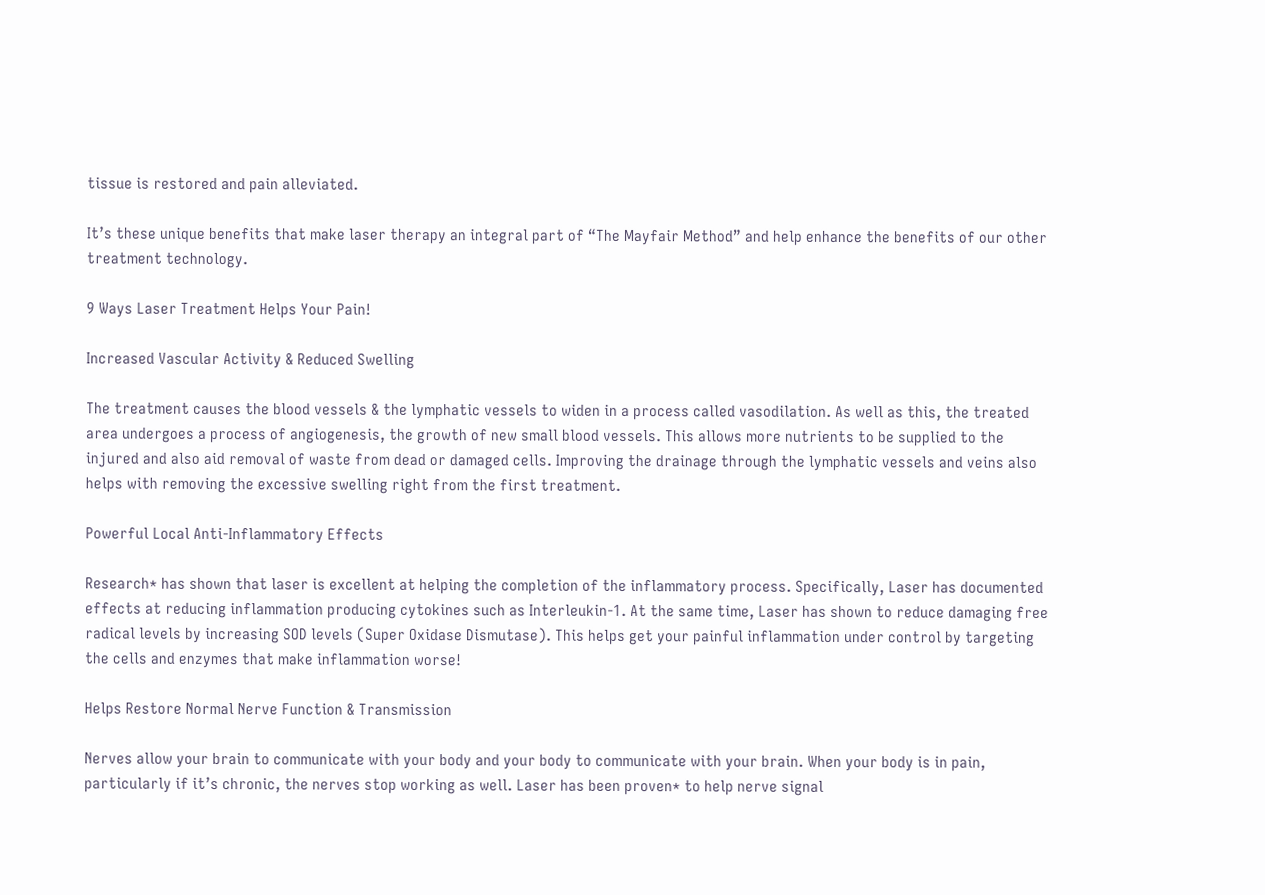tissue is restored and pain alleviated.

It’s these unique benefits that make laser therapy an integral part of “The Mayfair Method” and help enhance the benefits of our other treatment technology.

9 Ways Laser Treatment Helps Your Pain!

Increased Vascular Activity & Reduced Swelling

The treatment causes the blood vessels & the lymphatic vessels to widen in a process called vasodilation. As well as this, the treated area undergoes a process of angiogenesis, the growth of new small blood vessels. This allows more nutrients to be supplied to the injured and also aid removal of waste from dead or damaged cells. Improving the drainage through the lymphatic vessels and veins also helps with removing the excessive swelling right from the first treatment.

Powerful Local Anti-Inflammatory Effects

Research* has shown that laser is excellent at helping the completion of the inflammatory process. Specifically, Laser has documented effects at reducing inflammation producing cytokines such as Interleukin-1. At the same time, Laser has shown to reduce damaging free radical levels by increasing SOD levels (Super Oxidase Dismutase). This helps get your painful inflammation under control by targeting the cells and enzymes that make inflammation worse!

Helps Restore Normal Nerve Function & Transmission

Nerves allow your brain to communicate with your body and your body to communicate with your brain. When your body is in pain, particularly if it’s chronic, the nerves stop working as well. Laser has been proven* to help nerve signal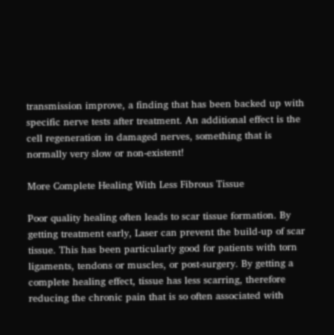transmission improve, a finding that has been backed up with specific nerve tests after treatment. An additional effect is the cell regeneration in damaged nerves, something that is normally very slow or non-existent!

More Complete Healing With Less Fibrous Tissue

Poor quality healing often leads to scar tissue formation. By getting treatment early, Laser can prevent the build-up of scar tissue. This has been particularly good for patients with torn ligaments, tendons or muscles, or post-surgery. By getting a complete healing effect, tissue has less scarring, therefore reducing the chronic pain that is so often associated with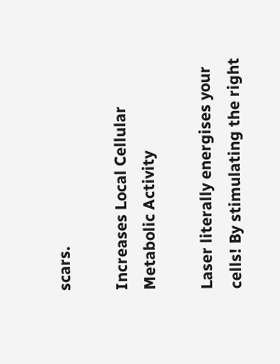scars.

Increases Local Cellular Metabolic Activity

Laser literally energises your cells! By stimulating the right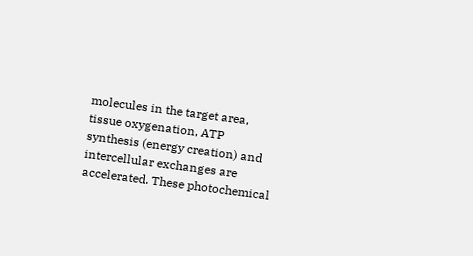molecules in the target area, tissue oxygenation, ATP synthesis (energy creation) and intercellular exchanges are accelerated. These photochemical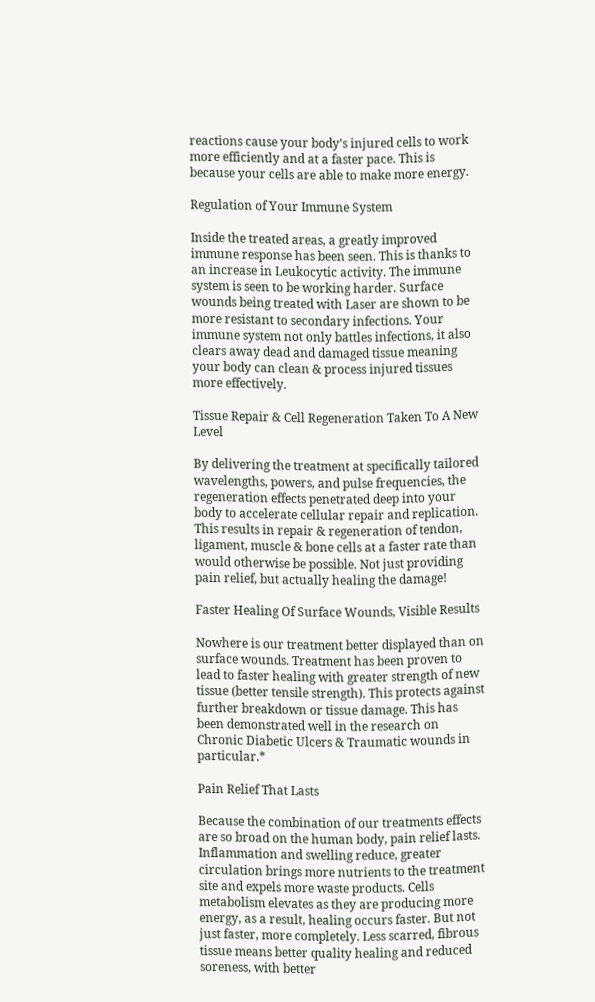reactions cause your body’s injured cells to work more efficiently and at a faster pace. This is because your cells are able to make more energy.

Regulation of Your Immune System

Inside the treated areas, a greatly improved immune response has been seen. This is thanks to an increase in Leukocytic activity. The immune system is seen to be working harder. Surface wounds being treated with Laser are shown to be more resistant to secondary infections. Your immune system not only battles infections, it also clears away dead and damaged tissue meaning your body can clean & process injured tissues more effectively.

Tissue Repair & Cell Regeneration Taken To A New Level

By delivering the treatment at specifically tailored wavelengths, powers, and pulse frequencies, the regeneration effects penetrated deep into your body to accelerate cellular repair and replication. This results in repair & regeneration of tendon, ligament, muscle & bone cells at a faster rate than would otherwise be possible. Not just providing pain relief, but actually healing the damage!

Faster Healing Of Surface Wounds, Visible Results

Nowhere is our treatment better displayed than on surface wounds. Treatment has been proven to lead to faster healing with greater strength of new tissue (better tensile strength). This protects against further breakdown or tissue damage. This has been demonstrated well in the research on Chronic Diabetic Ulcers & Traumatic wounds in particular.*

Pain Relief That Lasts

Because the combination of our treatments effects are so broad on the human body, pain relief lasts. Inflammation and swelling reduce, greater circulation brings more nutrients to the treatment site and expels more waste products. Cells metabolism elevates as they are producing more energy, as a result, healing occurs faster. But not just faster, more completely. Less scarred, fibrous tissue means better quality healing and reduced soreness, with better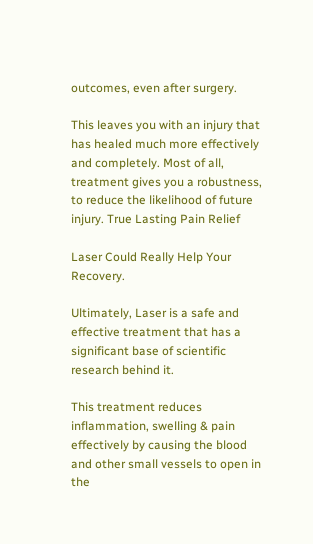outcomes, even after surgery.

This leaves you with an injury that has healed much more effectively and completely. Most of all, treatment gives you a robustness, to reduce the likelihood of future injury. True Lasting Pain Relief

Laser Could Really Help Your Recovery.

Ultimately, Laser is a safe and effective treatment that has a significant base of scientific research behind it.

This treatment reduces inflammation, swelling & pain effectively by causing the blood and other small vessels to open in the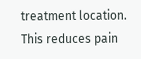treatment location. This reduces pain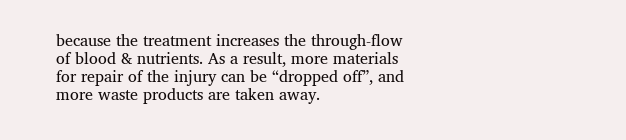because the treatment increases the through-flow of blood & nutrients. As a result, more materials for repair of the injury can be “dropped off”, and more waste products are taken away.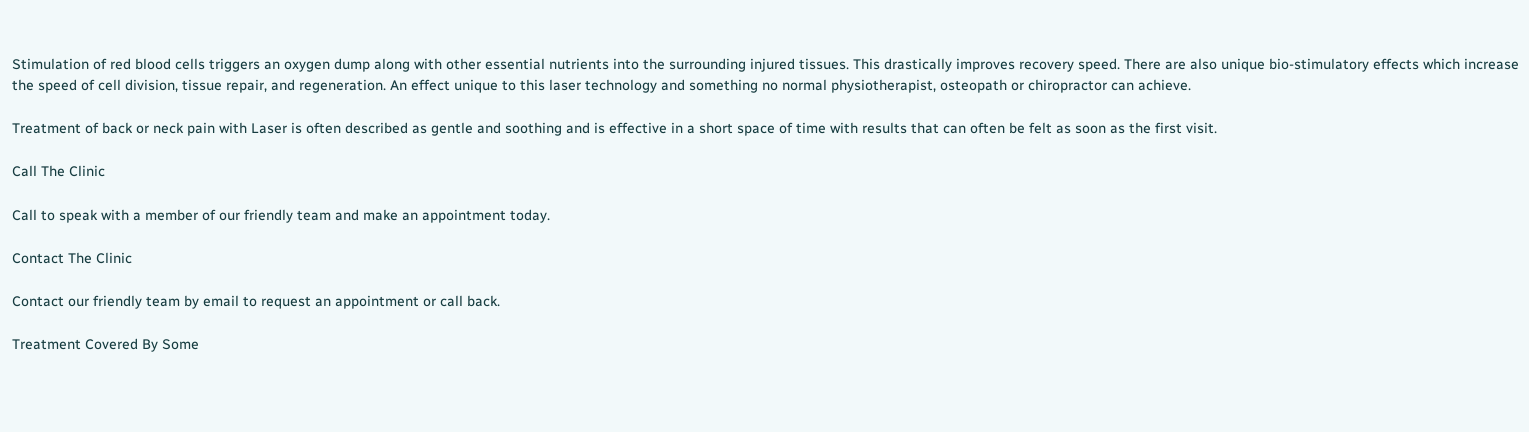Stimulation of red blood cells triggers an oxygen dump along with other essential nutrients into the surrounding injured tissues. This drastically improves recovery speed. There are also unique bio-stimulatory effects which increase the speed of cell division, tissue repair, and regeneration. An effect unique to this laser technology and something no normal physiotherapist, osteopath or chiropractor can achieve.

Treatment of back or neck pain with Laser is often described as gentle and soothing and is effective in a short space of time with results that can often be felt as soon as the first visit.

Call The Clinic

Call to speak with a member of our friendly team and make an appointment today.

Contact The Clinic

Contact our friendly team by email to request an appointment or call back.

Treatment Covered By Some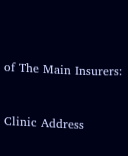of The Main Insurers:


Clinic Address